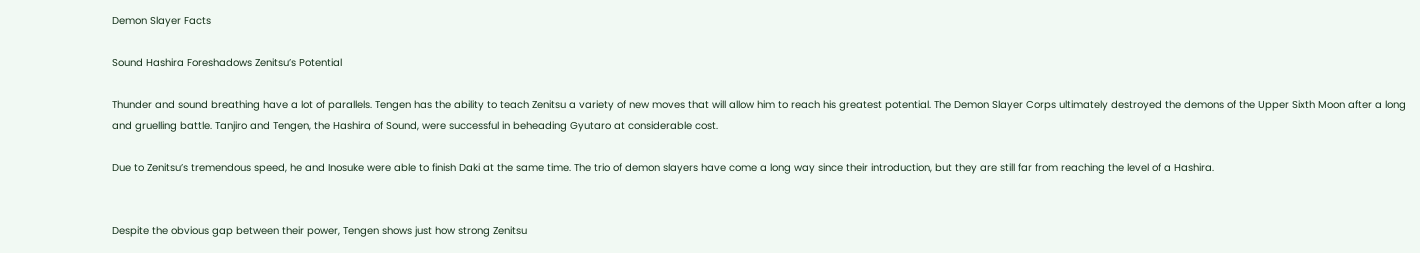Demon Slayer Facts

Sound Hashira Foreshadows Zenitsu’s Potential

Thunder and sound breathing have a lot of parallels. Tengen has the ability to teach Zenitsu a variety of new moves that will allow him to reach his greatest potential. The Demon Slayer Corps ultimately destroyed the demons of the Upper Sixth Moon after a long and gruelling battle. Tanjiro and Tengen, the Hashira of Sound, were successful in beheading Gyutaro at considerable cost.

Due to Zenitsu’s tremendous speed, he and Inosuke were able to finish Daki at the same time. The trio of demon slayers have come a long way since their introduction, but they are still far from reaching the level of a Hashira.


Despite the obvious gap between their power, Tengen shows just how strong Zenitsu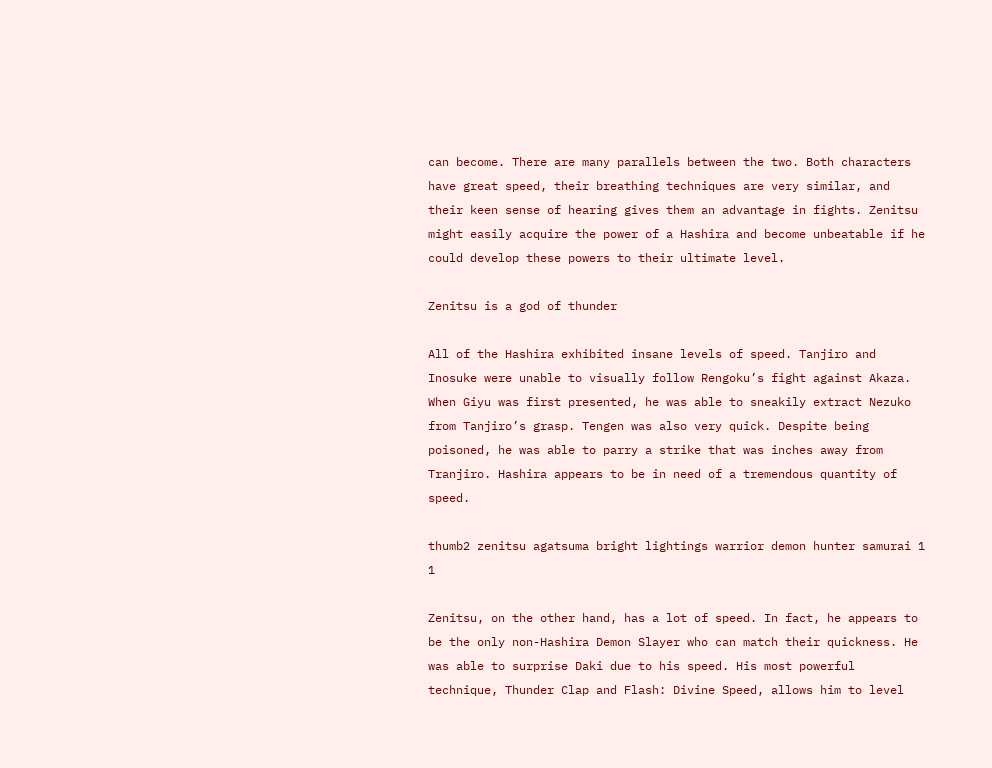can become. There are many parallels between the two. Both characters have great speed, their breathing techniques are very similar, and their keen sense of hearing gives them an advantage in fights. Zenitsu might easily acquire the power of a Hashira and become unbeatable if he could develop these powers to their ultimate level.

Zenitsu is a god of thunder

All of the Hashira exhibited insane levels of speed. Tanjiro and Inosuke were unable to visually follow Rengoku’s fight against Akaza. When Giyu was first presented, he was able to sneakily extract Nezuko from Tanjiro’s grasp. Tengen was also very quick. Despite being poisoned, he was able to parry a strike that was inches away from Tranjiro. Hashira appears to be in need of a tremendous quantity of speed.

thumb2 zenitsu agatsuma bright lightings warrior demon hunter samurai 1 1

Zenitsu, on the other hand, has a lot of speed. In fact, he appears to be the only non-Hashira Demon Slayer who can match their quickness. He was able to surprise Daki due to his speed. His most powerful technique, Thunder Clap and Flash: Divine Speed, allows him to level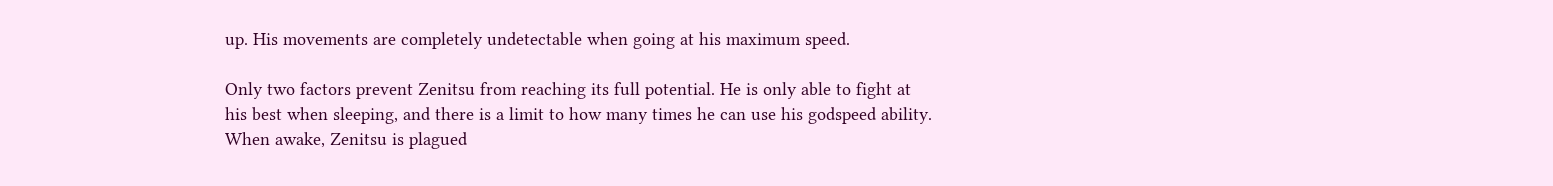up. His movements are completely undetectable when going at his maximum speed.

Only two factors prevent Zenitsu from reaching its full potential. He is only able to fight at his best when sleeping, and there is a limit to how many times he can use his godspeed ability. When awake, Zenitsu is plagued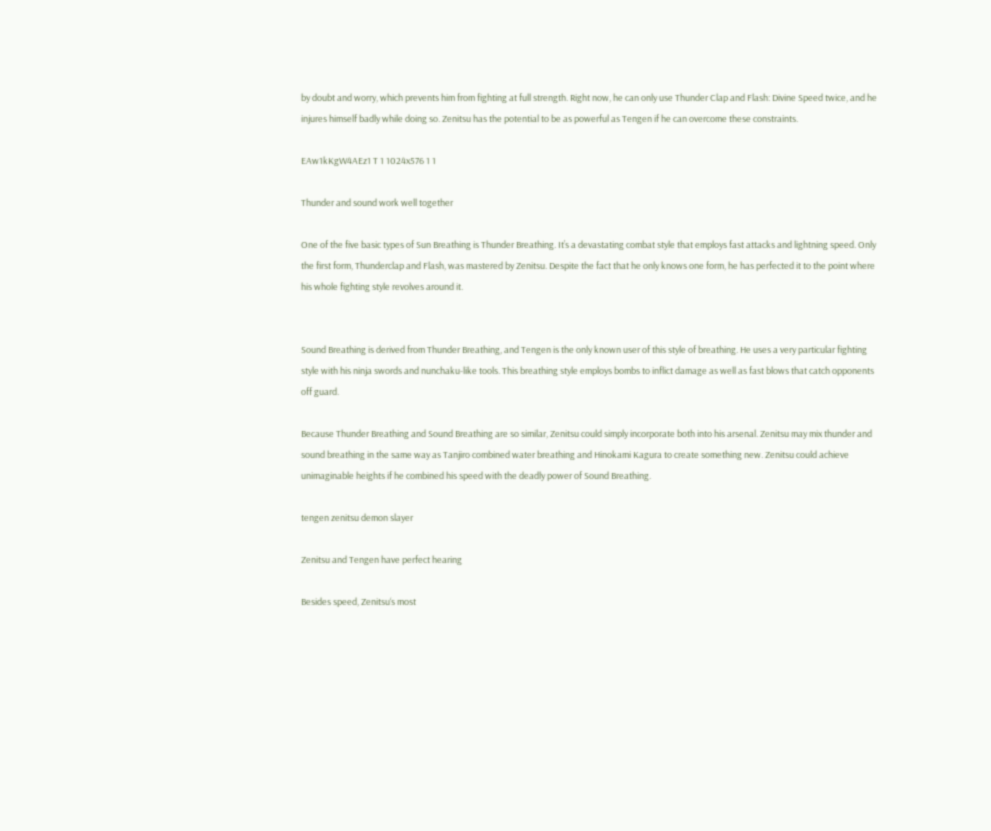by doubt and worry, which prevents him from fighting at full strength. Right now, he can only use Thunder Clap and Flash: Divine Speed twice, and he injures himself badly while doing so. Zenitsu has the potential to be as powerful as Tengen if he can overcome these constraints.

EAw1kKgW4AEz1 T 1 1024x576 1 1

Thunder and sound work well together

One of the five basic types of Sun Breathing is Thunder Breathing. It’s a devastating combat style that employs fast attacks and lightning speed. Only the first form, Thunderclap and Flash, was mastered by Zenitsu. Despite the fact that he only knows one form, he has perfected it to the point where his whole fighting style revolves around it.


Sound Breathing is derived from Thunder Breathing, and Tengen is the only known user of this style of breathing. He uses a very particular fighting style with his ninja swords and nunchaku-like tools. This breathing style employs bombs to inflict damage as well as fast blows that catch opponents off guard.

Because Thunder Breathing and Sound Breathing are so similar, Zenitsu could simply incorporate both into his arsenal. Zenitsu may mix thunder and sound breathing in the same way as Tanjiro combined water breathing and Hinokami Kagura to create something new. Zenitsu could achieve unimaginable heights if he combined his speed with the deadly power of Sound Breathing.

tengen zenitsu demon slayer

Zenitsu and Tengen have perfect hearing

Besides speed, Zenitsu‘s most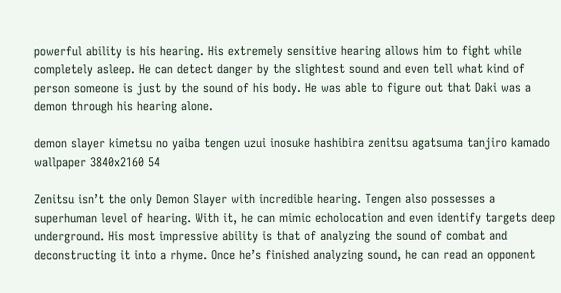powerful ability is his hearing. His extremely sensitive hearing allows him to fight while completely asleep. He can detect danger by the slightest sound and even tell what kind of person someone is just by the sound of his body. He was able to figure out that Daki was a demon through his hearing alone.

demon slayer kimetsu no yaiba tengen uzui inosuke hashibira zenitsu agatsuma tanjiro kamado wallpaper 3840x2160 54

Zenitsu isn’t the only Demon Slayer with incredible hearing. Tengen also possesses a superhuman level of hearing. With it, he can mimic echolocation and even identify targets deep underground. His most impressive ability is that of analyzing the sound of combat and deconstructing it into a rhyme. Once he’s finished analyzing sound, he can read an opponent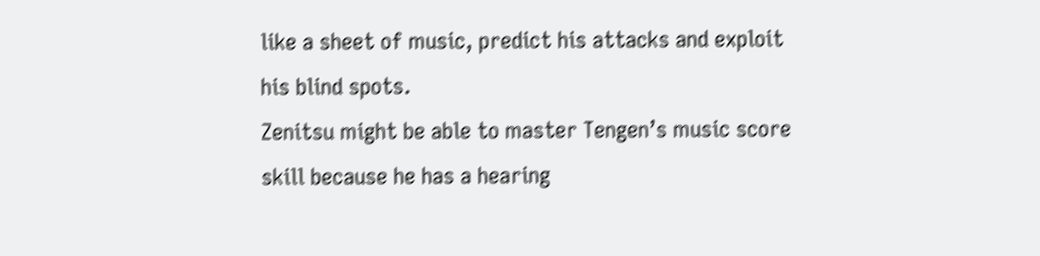like a sheet of music, predict his attacks and exploit his blind spots.
Zenitsu might be able to master Tengen’s music score skill because he has a hearing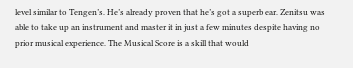level similar to Tengen’s. He’s already proven that he’s got a superb ear. Zenitsu was able to take up an instrument and master it in just a few minutes despite having no prior musical experience. The Musical Score is a skill that would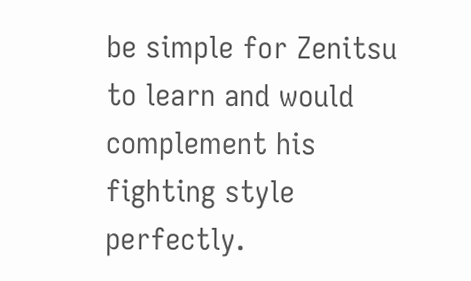be simple for Zenitsu to learn and would complement his fighting style perfectly.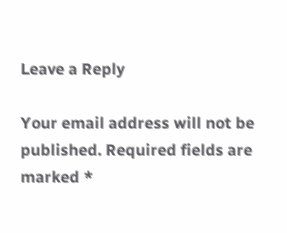Leave a Reply

Your email address will not be published. Required fields are marked *